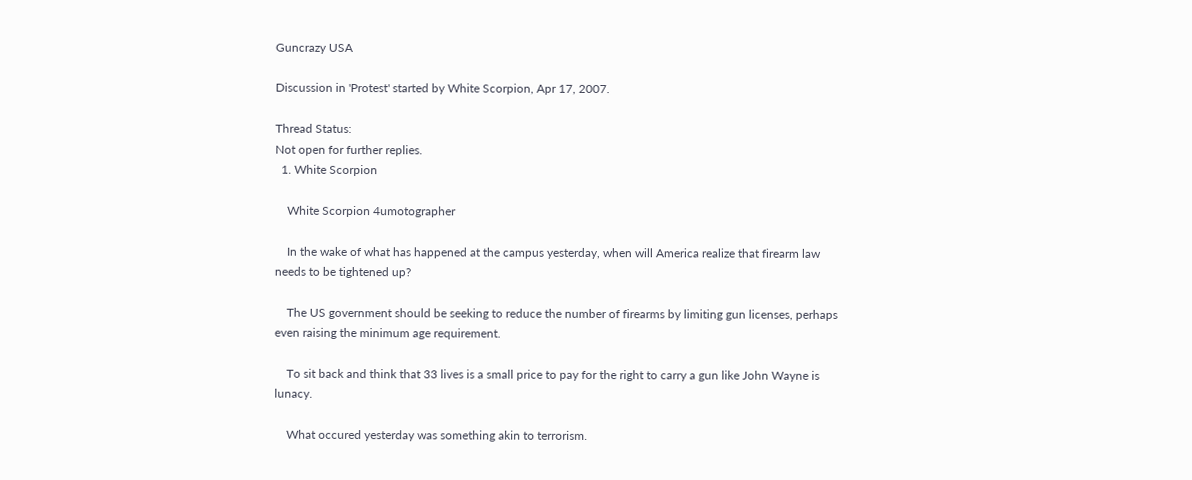Guncrazy USA

Discussion in 'Protest' started by White Scorpion, Apr 17, 2007.

Thread Status:
Not open for further replies.
  1. White Scorpion

    White Scorpion 4umotographer

    In the wake of what has happened at the campus yesterday, when will America realize that firearm law needs to be tightened up?

    The US government should be seeking to reduce the number of firearms by limiting gun licenses, perhaps even raising the minimum age requirement.

    To sit back and think that 33 lives is a small price to pay for the right to carry a gun like John Wayne is lunacy.

    What occured yesterday was something akin to terrorism.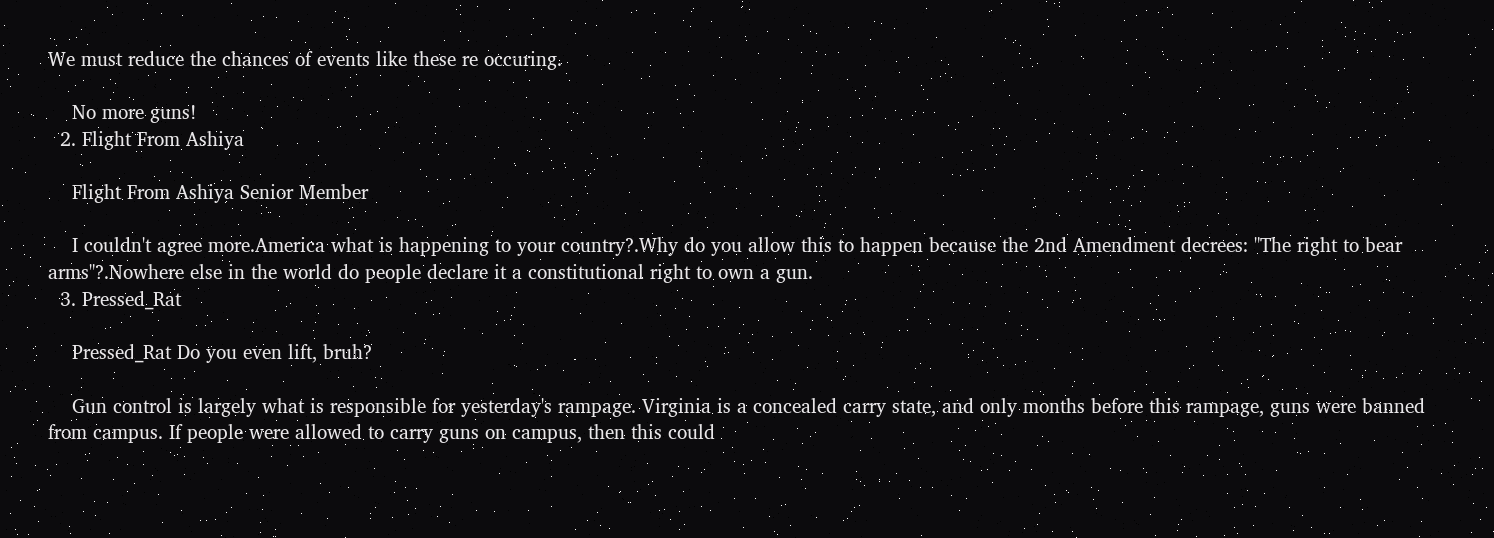We must reduce the chances of events like these re occuring.

    No more guns!
  2. Flight From Ashiya

    Flight From Ashiya Senior Member

    I couldn't agree more.America what is happening to your country?.Why do you allow this to happen because the 2nd Amendment decrees: "The right to bear arms"?.Nowhere else in the world do people declare it a constitutional right to own a gun.
  3. Pressed_Rat

    Pressed_Rat Do you even lift, bruh?

    Gun control is largely what is responsible for yesterday's rampage. Virginia is a concealed carry state, and only months before this rampage, guns were banned from campus. If people were allowed to carry guns on campus, then this could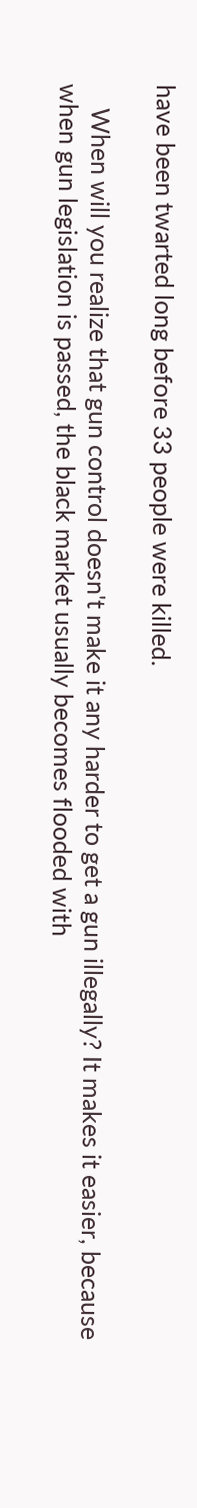have been twarted long before 33 people were killed.

    When will you realize that gun control doesn't make it any harder to get a gun illegally? It makes it easier, because when gun legislation is passed, the black market usually becomes flooded with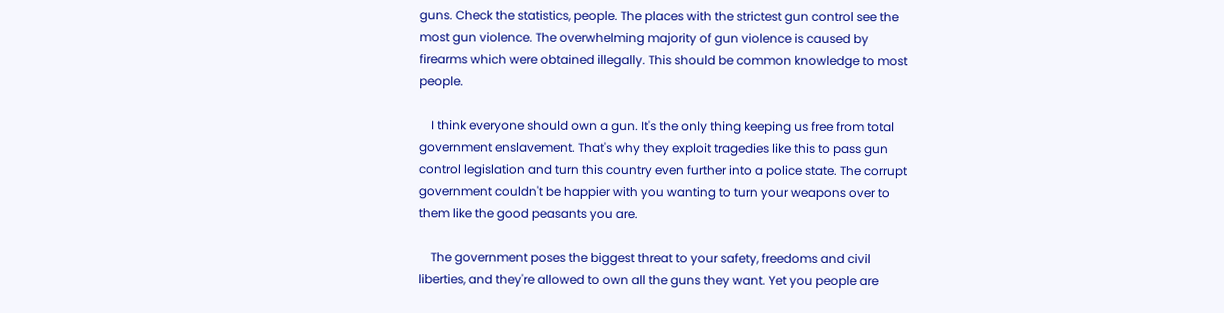guns. Check the statistics, people. The places with the strictest gun control see the most gun violence. The overwhelming majority of gun violence is caused by firearms which were obtained illegally. This should be common knowledge to most people.

    I think everyone should own a gun. It's the only thing keeping us free from total government enslavement. That's why they exploit tragedies like this to pass gun control legislation and turn this country even further into a police state. The corrupt government couldn't be happier with you wanting to turn your weapons over to them like the good peasants you are.

    The government poses the biggest threat to your safety, freedoms and civil liberties, and they're allowed to own all the guns they want. Yet you people are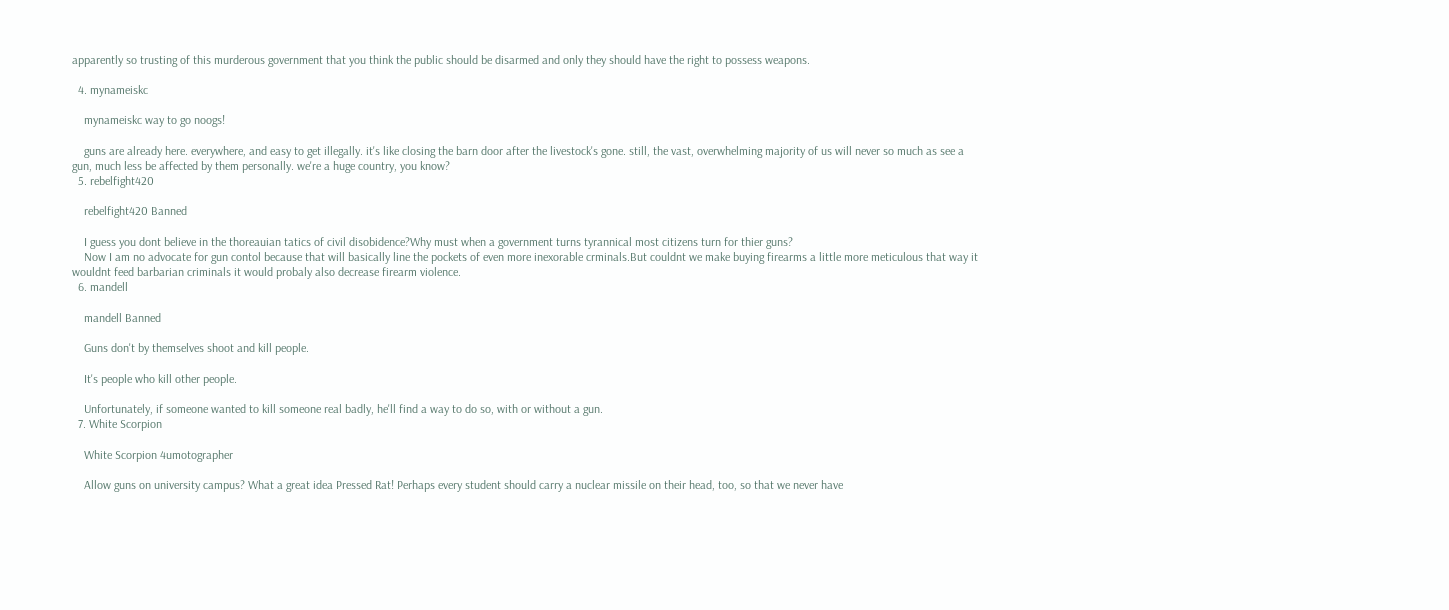apparently so trusting of this murderous government that you think the public should be disarmed and only they should have the right to possess weapons.

  4. mynameiskc

    mynameiskc way to go noogs!

    guns are already here. everywhere, and easy to get illegally. it's like closing the barn door after the livestock's gone. still, the vast, overwhelming majority of us will never so much as see a gun, much less be affected by them personally. we're a huge country, you know?
  5. rebelfight420

    rebelfight420 Banned

    I guess you dont believe in the thoreauian tatics of civil disobidence?Why must when a government turns tyrannical most citizens turn for thier guns?
    Now I am no advocate for gun contol because that will basically line the pockets of even more inexorable crminals.But couldnt we make buying firearms a little more meticulous that way it wouldnt feed barbarian criminals it would probaly also decrease firearm violence.
  6. mandell

    mandell Banned

    Guns don't by themselves shoot and kill people.

    It's people who kill other people.

    Unfortunately, if someone wanted to kill someone real badly, he'll find a way to do so, with or without a gun.
  7. White Scorpion

    White Scorpion 4umotographer

    Allow guns on university campus? What a great idea Pressed Rat! Perhaps every student should carry a nuclear missile on their head, too, so that we never have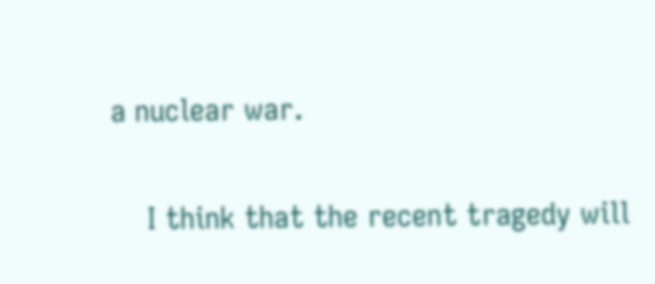a nuclear war.

    I think that the recent tragedy will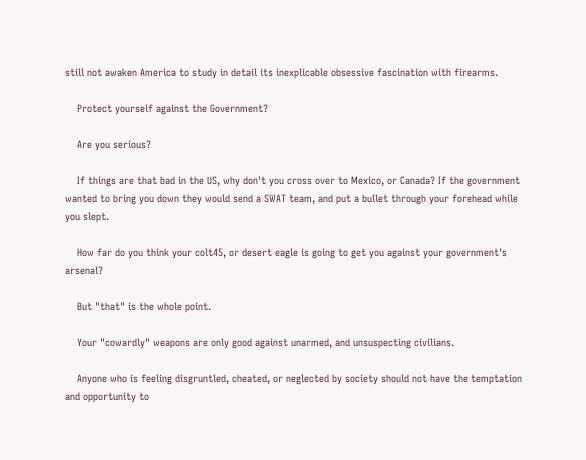still not awaken America to study in detail its inexplicable obsessive fascination with firearms.

    Protect yourself against the Government?

    Are you serious?

    If things are that bad in the US, why don't you cross over to Mexico, or Canada? If the government wanted to bring you down they would send a SWAT team, and put a bullet through your forehead while you slept.

    How far do you think your colt45, or desert eagle is going to get you against your government's arsenal?

    But "that" is the whole point.

    Your "cowardly" weapons are only good against unarmed, and unsuspecting civilians.

    Anyone who is feeling disgruntled, cheated, or neglected by society should not have the temptation and opportunity to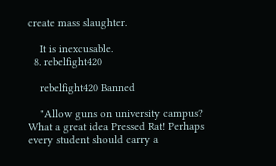create mass slaughter.

    It is inexcusable.
  8. rebelfight420

    rebelfight420 Banned

    "Allow guns on university campus? What a great idea Pressed Rat! Perhaps every student should carry a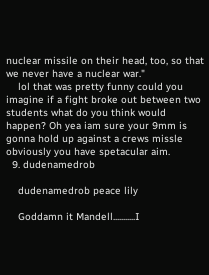nuclear missile on their head, too, so that we never have a nuclear war."
    lol that was pretty funny could you imagine if a fight broke out between two students what do you think would happen? Oh yea iam sure your 9mm is gonna hold up against a crews missle obviously you have spetacular aim.
  9. dudenamedrob

    dudenamedrob peace lily

    Goddamn it Mandell...........I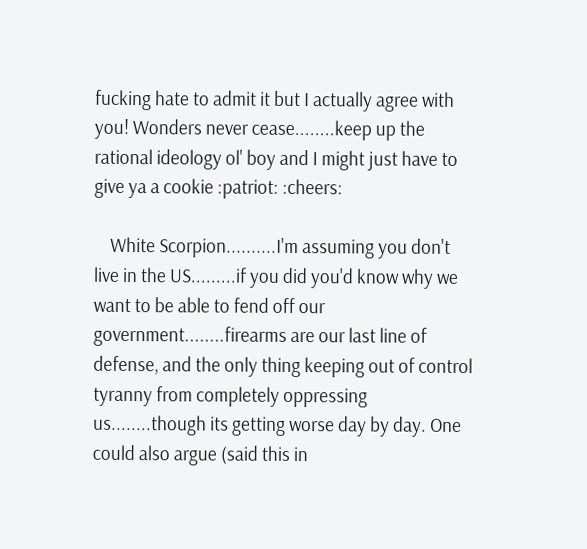fucking hate to admit it but I actually agree with you! Wonders never cease........keep up the rational ideology ol' boy and I might just have to give ya a cookie :patriot: :cheers:

    White Scorpion..........I'm assuming you don't live in the US.........if you did you'd know why we want to be able to fend off our government........firearms are our last line of defense, and the only thing keeping out of control tyranny from completely oppressing us........though its getting worse day by day. One could also argue (said this in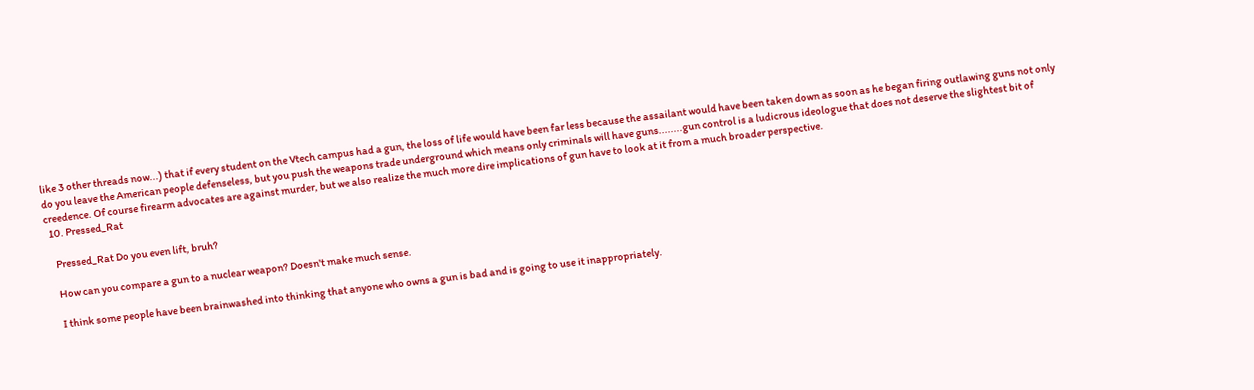like 3 other threads now...) that if every student on the Vtech campus had a gun, the loss of life would have been far less because the assailant would have been taken down as soon as he began firing outlawing guns not only do you leave the American people defenseless, but you push the weapons trade underground which means only criminals will have guns........gun control is a ludicrous ideologue that does not deserve the slightest bit of creedence. Of course firearm advocates are against murder, but we also realize the much more dire implications of gun have to look at it from a much broader perspective.
  10. Pressed_Rat

    Pressed_Rat Do you even lift, bruh?

    How can you compare a gun to a nuclear weapon? Doesn't make much sense.

    I think some people have been brainwashed into thinking that anyone who owns a gun is bad and is going to use it inappropriately.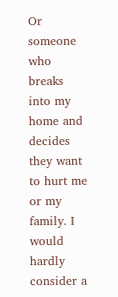Or someone who breaks into my home and decides they want to hurt me or my family. I would hardly consider a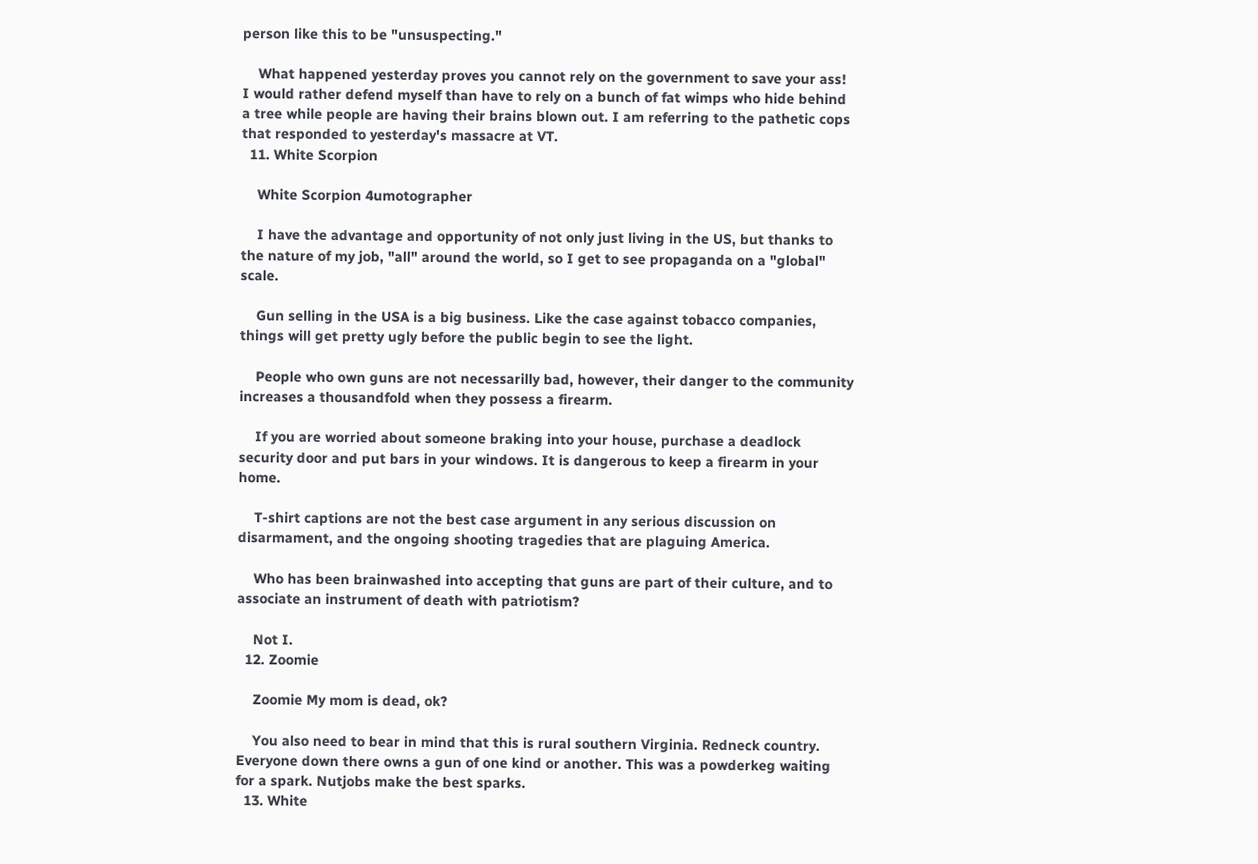person like this to be "unsuspecting."

    What happened yesterday proves you cannot rely on the government to save your ass! I would rather defend myself than have to rely on a bunch of fat wimps who hide behind a tree while people are having their brains blown out. I am referring to the pathetic cops that responded to yesterday's massacre at VT.
  11. White Scorpion

    White Scorpion 4umotographer

    I have the advantage and opportunity of not only just living in the US, but thanks to the nature of my job, "all" around the world, so I get to see propaganda on a "global" scale.

    Gun selling in the USA is a big business. Like the case against tobacco companies, things will get pretty ugly before the public begin to see the light.

    People who own guns are not necessarilly bad, however, their danger to the community increases a thousandfold when they possess a firearm.

    If you are worried about someone braking into your house, purchase a deadlock security door and put bars in your windows. It is dangerous to keep a firearm in your home.

    T-shirt captions are not the best case argument in any serious discussion on disarmament, and the ongoing shooting tragedies that are plaguing America.

    Who has been brainwashed into accepting that guns are part of their culture, and to associate an instrument of death with patriotism?

    Not I.
  12. Zoomie

    Zoomie My mom is dead, ok?

    You also need to bear in mind that this is rural southern Virginia. Redneck country. Everyone down there owns a gun of one kind or another. This was a powderkeg waiting for a spark. Nutjobs make the best sparks.
  13. White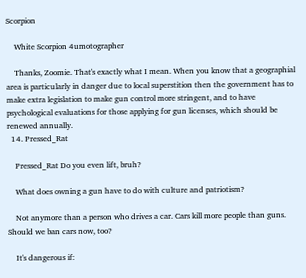Scorpion

    White Scorpion 4umotographer

    Thanks, Zoomie. That's exactly what I mean. When you know that a geographial area is particularly in danger due to local superstition then the government has to make extra legislation to make gun control more stringent, and to have psychological evaluations for those applying for gun licenses, which should be renewed annually.
  14. Pressed_Rat

    Pressed_Rat Do you even lift, bruh?

    What does owning a gun have to do with culture and patriotism?

    Not anymore than a person who drives a car. Cars kill more people than guns. Should we ban cars now, too?

    It's dangerous if: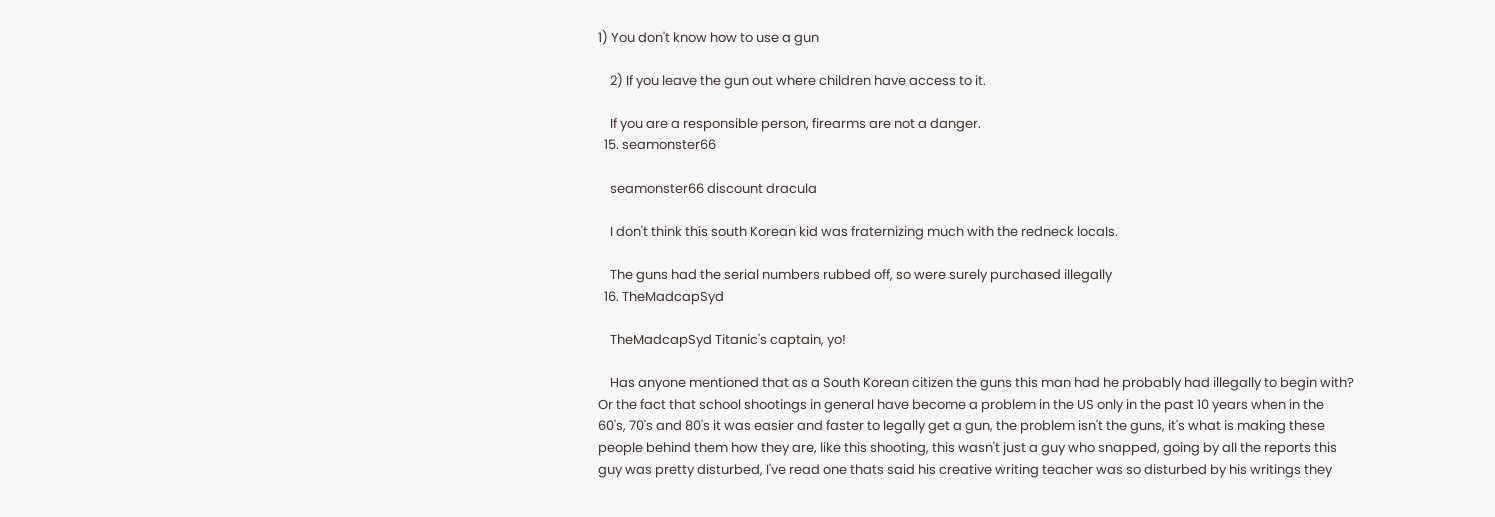1) You don't know how to use a gun

    2) If you leave the gun out where children have access to it.

    If you are a responsible person, firearms are not a danger.
  15. seamonster66

    seamonster66 discount dracula

    I don't think this south Korean kid was fraternizing much with the redneck locals.

    The guns had the serial numbers rubbed off, so were surely purchased illegally
  16. TheMadcapSyd

    TheMadcapSyd Titanic's captain, yo!

    Has anyone mentioned that as a South Korean citizen the guns this man had he probably had illegally to begin with? Or the fact that school shootings in general have become a problem in the US only in the past 10 years when in the 60's, 70's and 80's it was easier and faster to legally get a gun, the problem isn't the guns, it's what is making these people behind them how they are, like this shooting, this wasn't just a guy who snapped, going by all the reports this guy was pretty disturbed, I've read one thats said his creative writing teacher was so disturbed by his writings they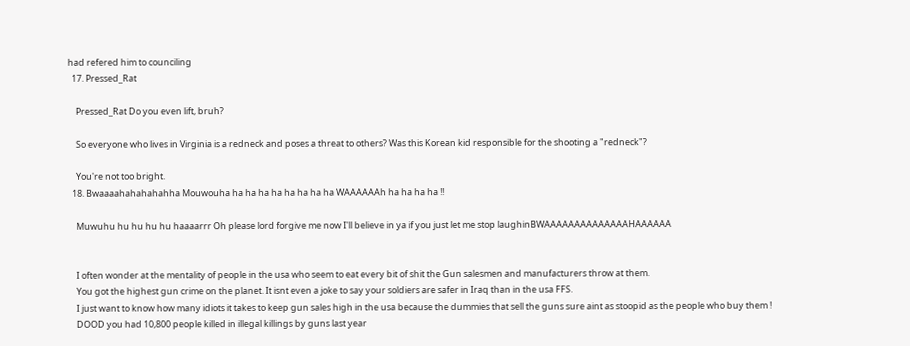had refered him to counciling
  17. Pressed_Rat

    Pressed_Rat Do you even lift, bruh?

    So everyone who lives in Virginia is a redneck and poses a threat to others? Was this Korean kid responsible for the shooting a "redneck"?

    You're not too bright.
  18. Bwaaaahahahahahha Mouwouha ha ha ha ha ha ha ha ha WAAAAAAh ha ha ha ha !!

    Muwuhu hu hu hu hu haaaarrr Oh please lord forgive me now I'll believe in ya if you just let me stop laughinBWAAAAAAAAAAAAAAHAAAAAA


    I often wonder at the mentality of people in the usa who seem to eat every bit of shit the Gun salesmen and manufacturers throw at them.
    You got the highest gun crime on the planet. It isnt even a joke to say your soldiers are safer in Iraq than in the usa FFS.
    I just want to know how many idiots it takes to keep gun sales high in the usa because the dummies that sell the guns sure aint as stoopid as the people who buy them !
    DOOD you had 10,800 people killed in illegal killings by guns last year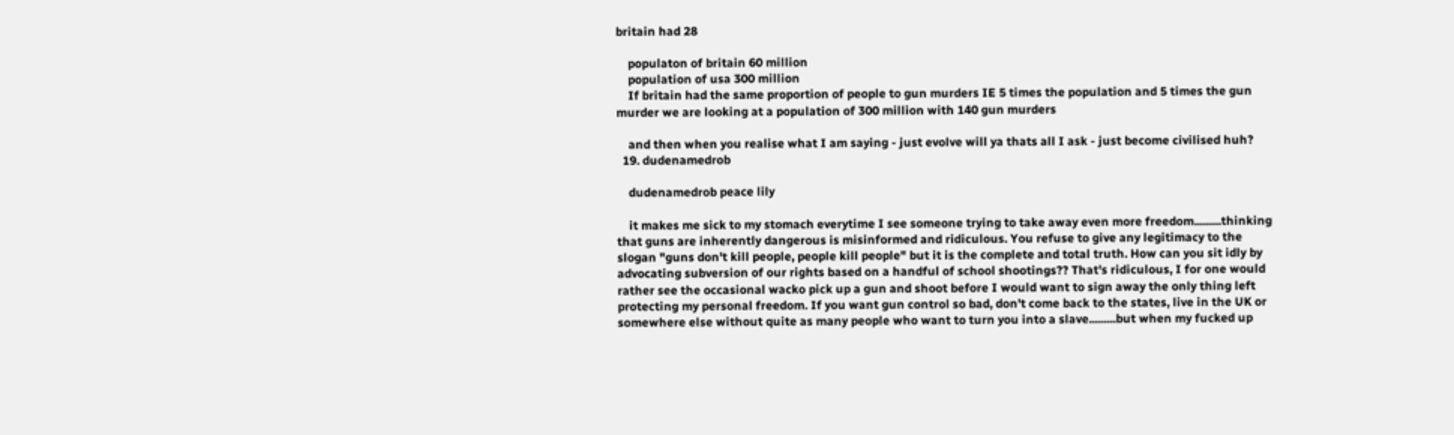britain had 28

    populaton of britain 60 million
    population of usa 300 million
    If britain had the same proportion of people to gun murders IE 5 times the population and 5 times the gun murder we are looking at a population of 300 million with 140 gun murders

    and then when you realise what I am saying - just evolve will ya thats all I ask - just become civilised huh?
  19. dudenamedrob

    dudenamedrob peace lily

    it makes me sick to my stomach everytime I see someone trying to take away even more freedom.........thinking that guns are inherently dangerous is misinformed and ridiculous. You refuse to give any legitimacy to the slogan "guns don't kill people, people kill people" but it is the complete and total truth. How can you sit idly by advocating subversion of our rights based on a handful of school shootings?? That's ridiculous, I for one would rather see the occasional wacko pick up a gun and shoot before I would want to sign away the only thing left protecting my personal freedom. If you want gun control so bad, don't come back to the states, live in the UK or somewhere else without quite as many people who want to turn you into a slave.........but when my fucked up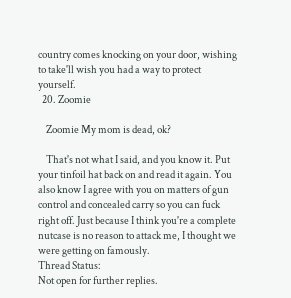country comes knocking on your door, wishing to take'll wish you had a way to protect yourself.
  20. Zoomie

    Zoomie My mom is dead, ok?

    That's not what I said, and you know it. Put your tinfoil hat back on and read it again. You also know I agree with you on matters of gun control and concealed carry so you can fuck right off. Just because I think you're a complete nutcase is no reason to attack me, I thought we were getting on famously.
Thread Status:
Not open for further replies.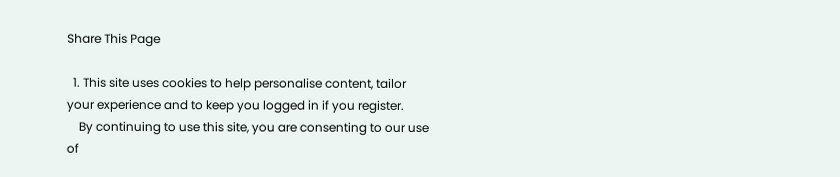Share This Page

  1. This site uses cookies to help personalise content, tailor your experience and to keep you logged in if you register.
    By continuing to use this site, you are consenting to our use of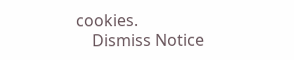cookies.
    Dismiss Notice